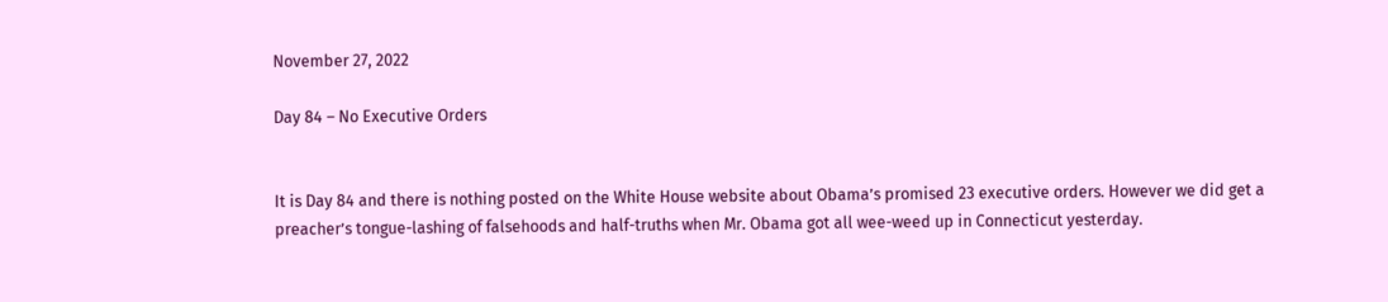November 27, 2022

Day 84 – No Executive Orders


It is Day 84 and there is nothing posted on the White House website about Obama’s promised 23 executive orders. However we did get a preacher’s tongue-lashing of falsehoods and half-truths when Mr. Obama got all wee-weed up in Connecticut yesterday.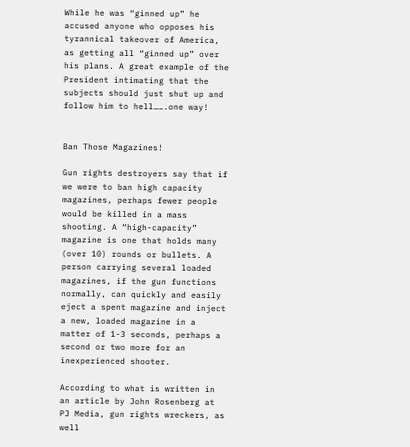While he was “ginned up” he accused anyone who opposes his tyrannical takeover of America, as getting all “ginned up” over his plans. A great example of the President intimating that the subjects should just shut up and follow him to hell…….one way!


Ban Those Magazines!

Gun rights destroyers say that if we were to ban high capacity magazines, perhaps fewer people would be killed in a mass shooting. A “high-capacity” magazine is one that holds many (over 10) rounds or bullets. A person carrying several loaded magazines, if the gun functions normally, can quickly and easily eject a spent magazine and inject a new, loaded magazine in a matter of 1-3 seconds, perhaps a second or two more for an inexperienced shooter.

According to what is written in an article by John Rosenberg at PJ Media, gun rights wreckers, as well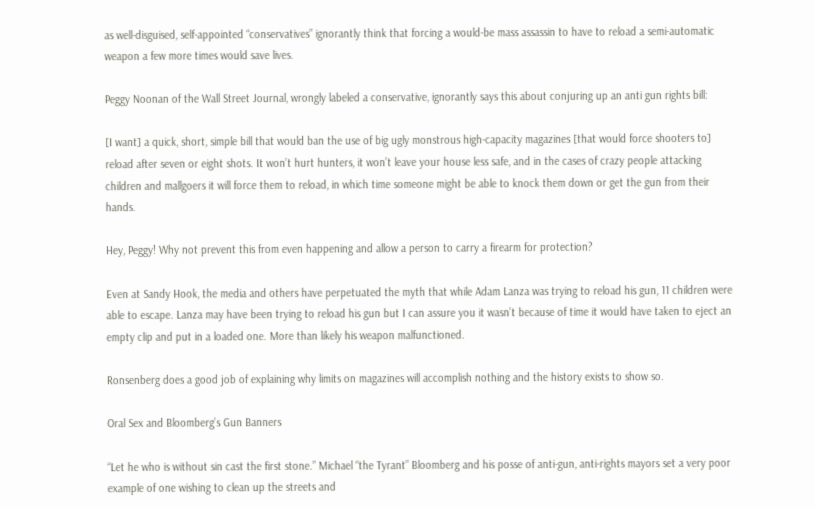as well-disguised, self-appointed “conservatives” ignorantly think that forcing a would-be mass assassin to have to reload a semi-automatic weapon a few more times would save lives.

Peggy Noonan of the Wall Street Journal, wrongly labeled a conservative, ignorantly says this about conjuring up an anti gun rights bill:

[I want] a quick, short, simple bill that would ban the use of big ugly monstrous high-capacity magazines [that would force shooters to] reload after seven or eight shots. It won’t hurt hunters, it won’t leave your house less safe, and in the cases of crazy people attacking children and mallgoers it will force them to reload, in which time someone might be able to knock them down or get the gun from their hands.

Hey, Peggy! Why not prevent this from even happening and allow a person to carry a firearm for protection?

Even at Sandy Hook, the media and others have perpetuated the myth that while Adam Lanza was trying to reload his gun, 11 children were able to escape. Lanza may have been trying to reload his gun but I can assure you it wasn’t because of time it would have taken to eject an empty clip and put in a loaded one. More than likely his weapon malfunctioned.

Ronsenberg does a good job of explaining why limits on magazines will accomplish nothing and the history exists to show so.

Oral Sex and Bloomberg’s Gun Banners

“Let he who is without sin cast the first stone.” Michael “the Tyrant” Bloomberg and his posse of anti-gun, anti-rights mayors set a very poor example of one wishing to clean up the streets and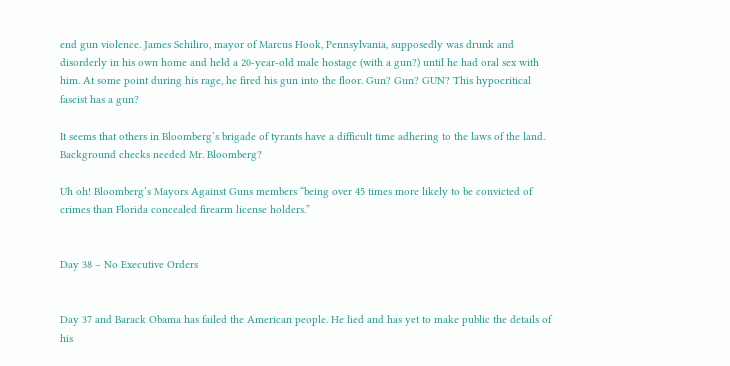end gun violence. James Schiliro, mayor of Marcus Hook, Pennsylvania, supposedly was drunk and disorderly in his own home and held a 20-year-old male hostage (with a gun?) until he had oral sex with him. At some point during his rage, he fired his gun into the floor. Gun? Gun? GUN? This hypocritical fascist has a gun?

It seems that others in Bloomberg’s brigade of tyrants have a difficult time adhering to the laws of the land. Background checks needed Mr. Bloomberg?

Uh oh! Bloomberg’s Mayors Against Guns members “being over 45 times more likely to be convicted of crimes than Florida concealed firearm license holders.”


Day 38 – No Executive Orders


Day 37 and Barack Obama has failed the American people. He lied and has yet to make public the details of his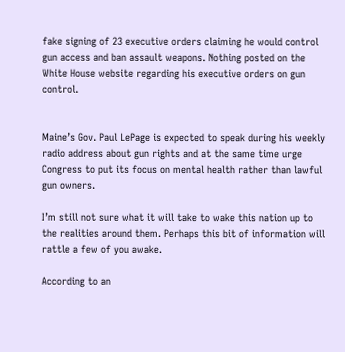fake signing of 23 executive orders claiming he would control gun access and ban assault weapons. Nothing posted on the White House website regarding his executive orders on gun control.


Maine’s Gov. Paul LePage is expected to speak during his weekly radio address about gun rights and at the same time urge Congress to put its focus on mental health rather than lawful gun owners.

I’m still not sure what it will take to wake this nation up to the realities around them. Perhaps this bit of information will rattle a few of you awake.

According to an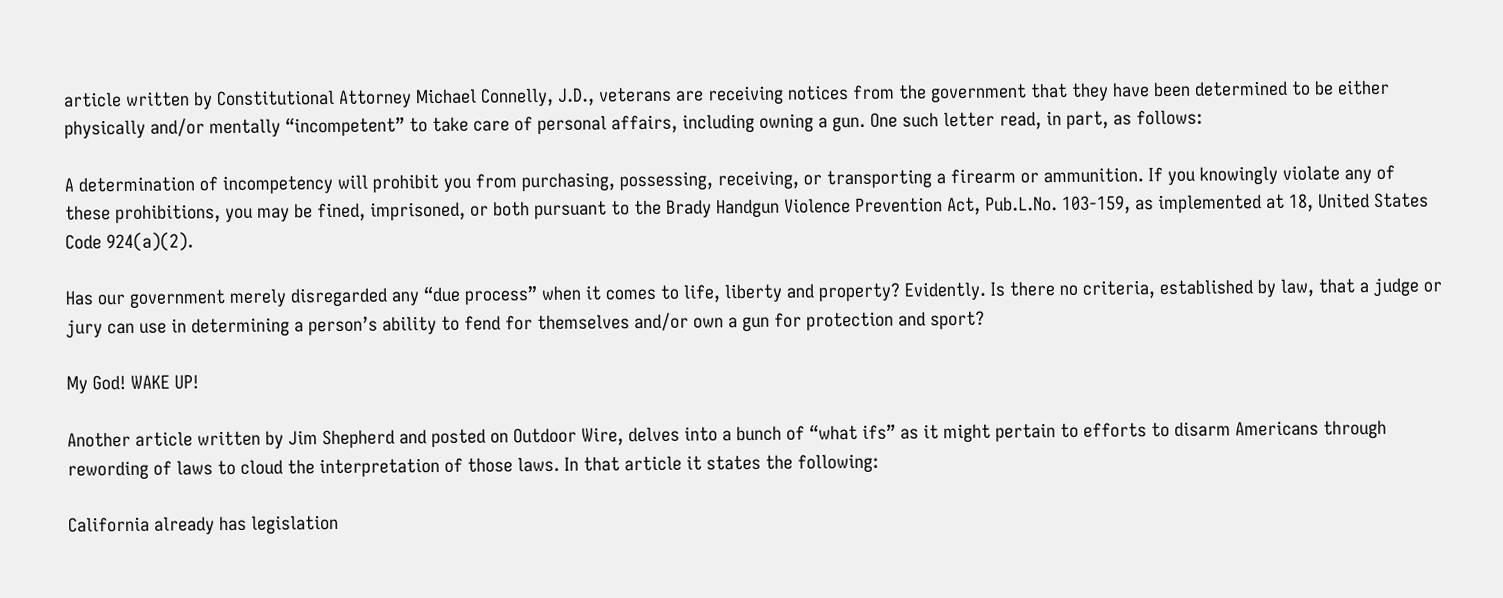article written by Constitutional Attorney Michael Connelly, J.D., veterans are receiving notices from the government that they have been determined to be either physically and/or mentally “incompetent” to take care of personal affairs, including owning a gun. One such letter read, in part, as follows:

A determination of incompetency will prohibit you from purchasing, possessing, receiving, or transporting a firearm or ammunition. If you knowingly violate any of these prohibitions, you may be fined, imprisoned, or both pursuant to the Brady Handgun Violence Prevention Act, Pub.L.No. 103-159, as implemented at 18, United States Code 924(a)(2).

Has our government merely disregarded any “due process” when it comes to life, liberty and property? Evidently. Is there no criteria, established by law, that a judge or jury can use in determining a person’s ability to fend for themselves and/or own a gun for protection and sport?

My God! WAKE UP!

Another article written by Jim Shepherd and posted on Outdoor Wire, delves into a bunch of “what ifs” as it might pertain to efforts to disarm Americans through rewording of laws to cloud the interpretation of those laws. In that article it states the following:

California already has legislation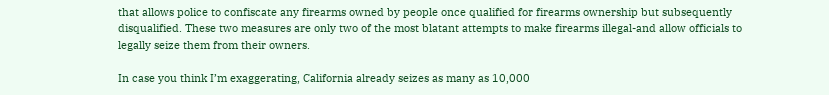that allows police to confiscate any firearms owned by people once qualified for firearms ownership but subsequently disqualified. These two measures are only two of the most blatant attempts to make firearms illegal-and allow officials to legally seize them from their owners.

In case you think I’m exaggerating, California already seizes as many as 10,000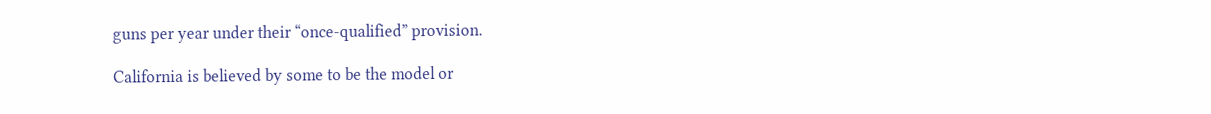guns per year under their “once-qualified” provision.

California is believed by some to be the model or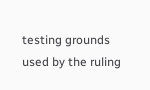testing grounds used by the ruling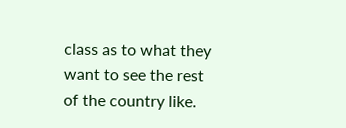class as to what they want to see the rest of the country like.